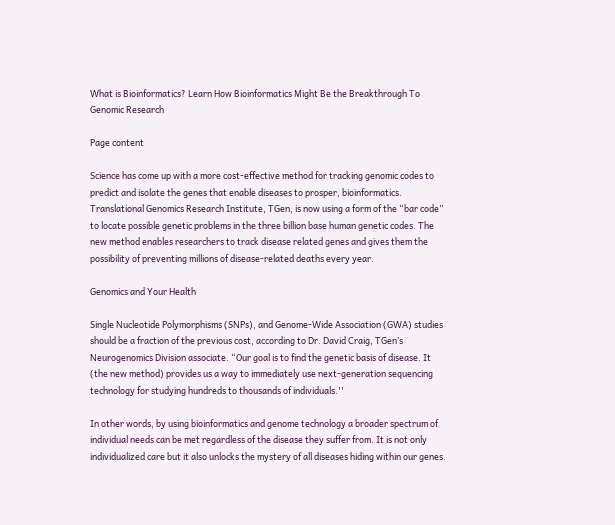What is Bioinformatics? Learn How Bioinformatics Might Be the Breakthrough To Genomic Research

Page content

Science has come up with a more cost-effective method for tracking genomic codes to predict and isolate the genes that enable diseases to prosper, bioinformatics. Translational Genomics Research Institute, TGen, is now using a form of the “bar code” to locate possible genetic problems in the three billion base human genetic codes. The new method enables researchers to track disease related genes and gives them the possibility of preventing millions of disease-related deaths every year.

Genomics and Your Health

Single Nucleotide Polymorphisms (SNPs), and Genome-Wide Association (GWA) studies should be a fraction of the previous cost, according to Dr. David Craig, TGen’s Neurogenomics Division associate. “Our goal is to find the genetic basis of disease. It (the new method) provides us a way to immediately use next-generation sequencing technology for studying hundreds to thousands of individuals.''

In other words, by using bioinformatics and genome technology a broader spectrum of individual needs can be met regardless of the disease they suffer from. It is not only individualized care but it also unlocks the mystery of all diseases hiding within our genes.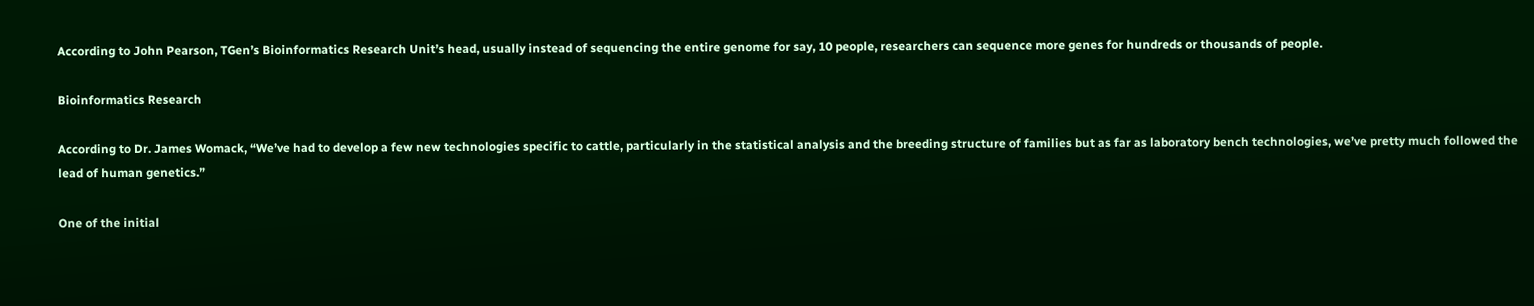According to John Pearson, TGen’s Bioinformatics Research Unit’s head, usually instead of sequencing the entire genome for say, 10 people, researchers can sequence more genes for hundreds or thousands of people.

Bioinformatics Research

According to Dr. James Womack, “We’ve had to develop a few new technologies specific to cattle, particularly in the statistical analysis and the breeding structure of families but as far as laboratory bench technologies, we’ve pretty much followed the lead of human genetics.”

One of the initial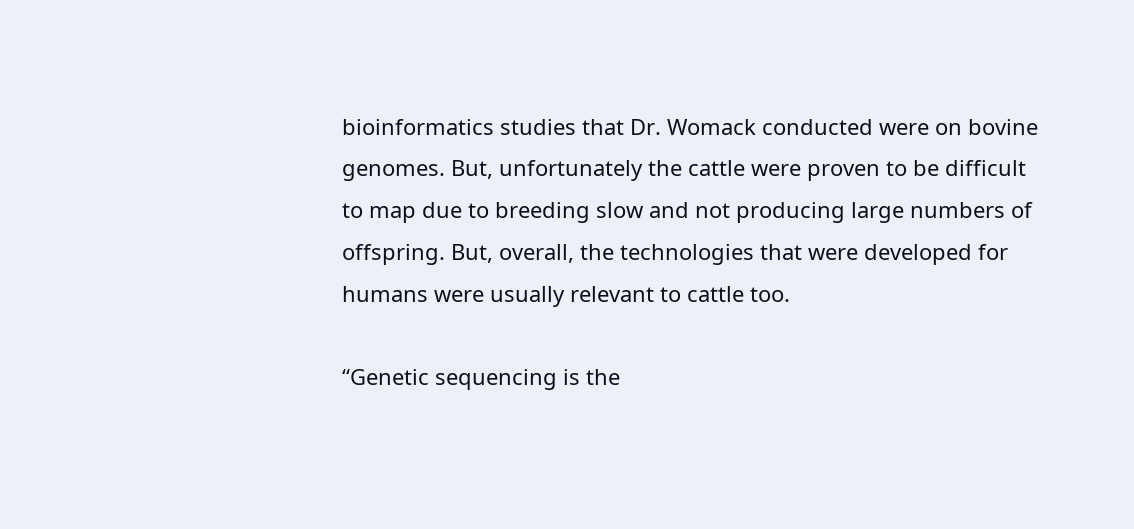bioinformatics studies that Dr. Womack conducted were on bovine genomes. But, unfortunately the cattle were proven to be difficult to map due to breeding slow and not producing large numbers of offspring. But, overall, the technologies that were developed for humans were usually relevant to cattle too.

“Genetic sequencing is the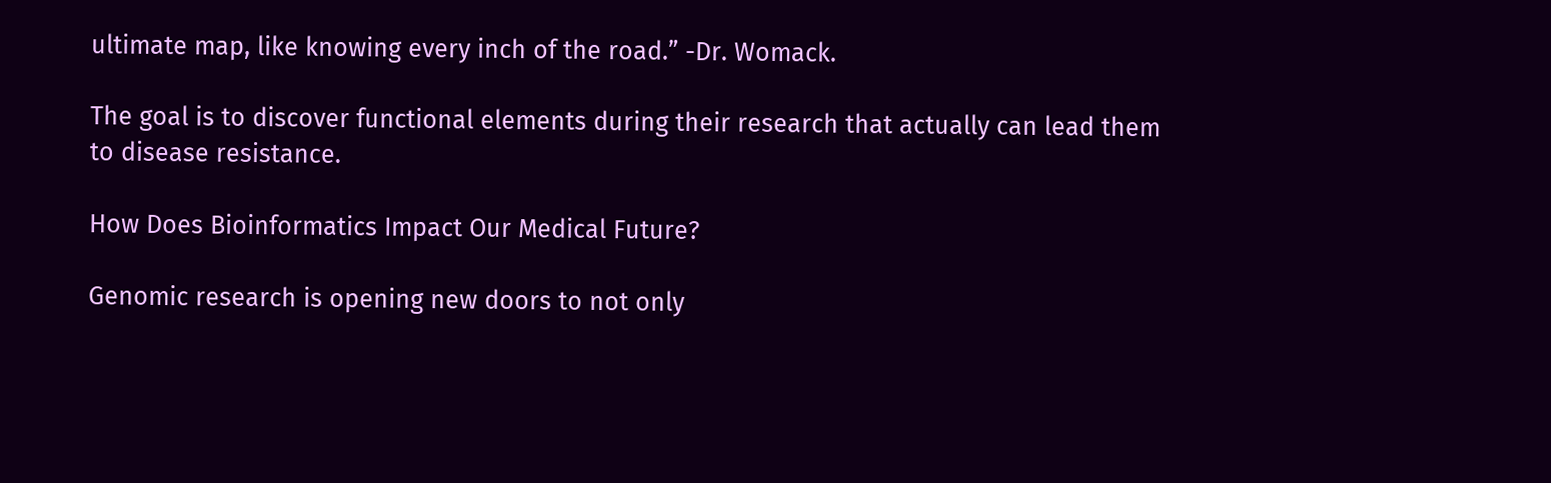ultimate map, like knowing every inch of the road.” -Dr. Womack.

The goal is to discover functional elements during their research that actually can lead them to disease resistance.

How Does Bioinformatics Impact Our Medical Future?

Genomic research is opening new doors to not only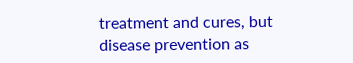treatment and cures, but disease prevention as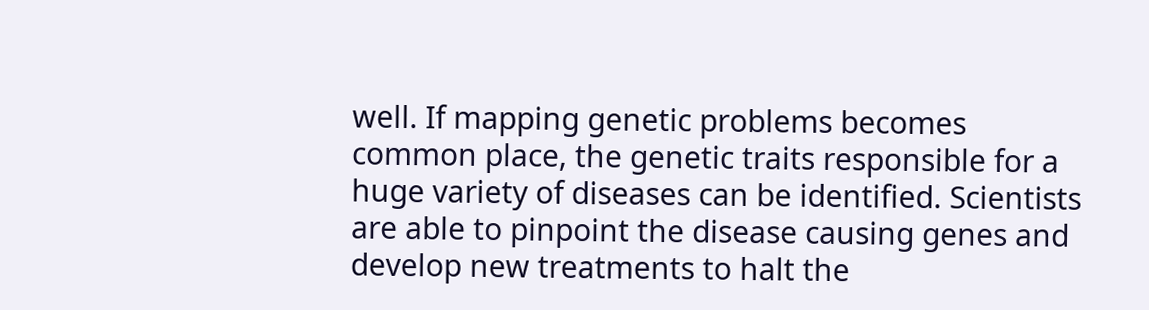well. If mapping genetic problems becomes common place, the genetic traits responsible for a huge variety of diseases can be identified. Scientists are able to pinpoint the disease causing genes and develop new treatments to halt the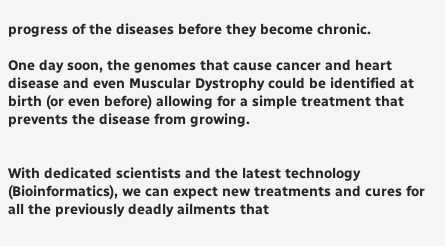progress of the diseases before they become chronic.

One day soon, the genomes that cause cancer and heart disease and even Muscular Dystrophy could be identified at birth (or even before) allowing for a simple treatment that prevents the disease from growing.


With dedicated scientists and the latest technology (Bioinformatics), we can expect new treatments and cures for all the previously deadly ailments that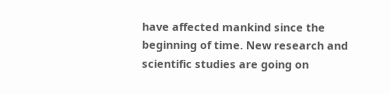have affected mankind since the beginning of time. New research and scientific studies are going on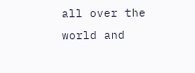all over the world and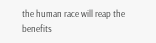the human race will reap the benefits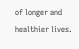of longer and healthier lives.